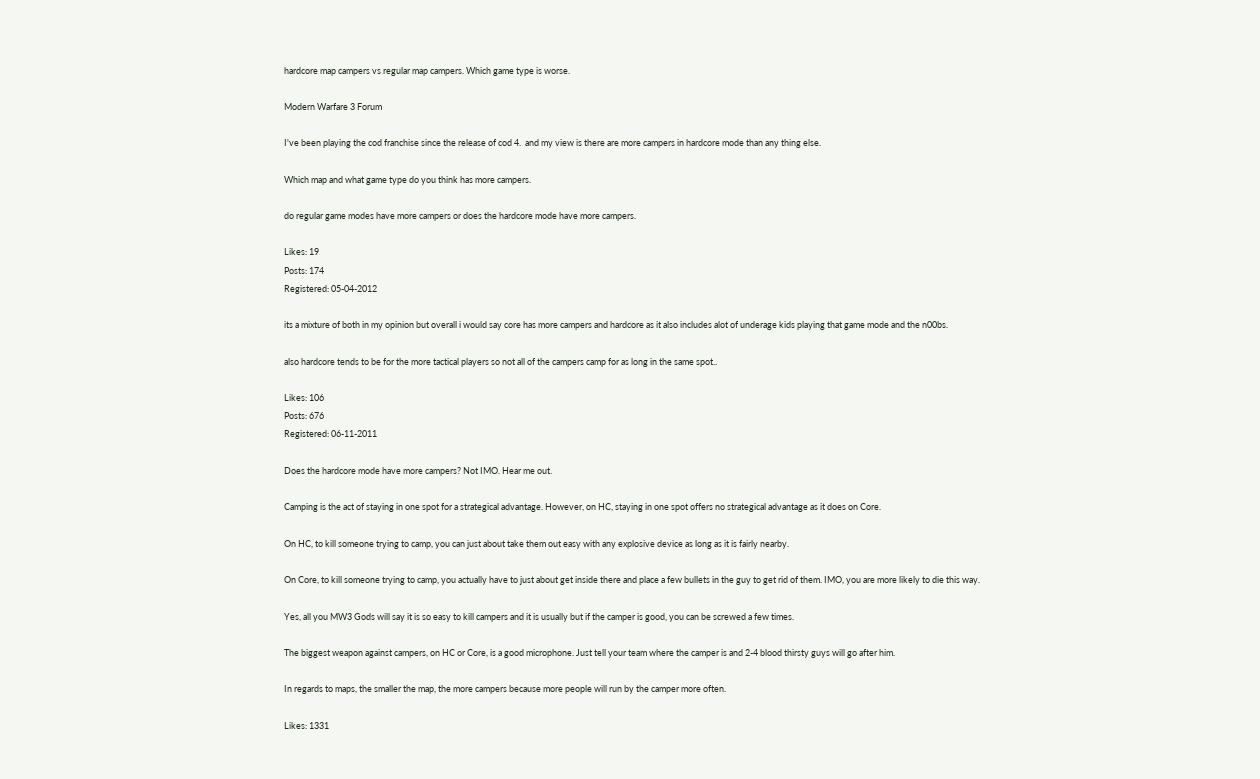hardcore map campers vs regular map campers. Which game type is worse.

Modern Warfare 3 Forum

I've been playing the cod franchise since the release of cod 4.  and my view is there are more campers in hardcore mode than any thing else.

Which map and what game type do you think has more campers.

do regular game modes have more campers or does the hardcore mode have more campers.

Likes: 19
Posts: 174
Registered: 05-04-2012

its a mixture of both in my opinion but overall i would say core has more campers and hardcore as it also includes alot of underage kids playing that game mode and the n00bs.

also hardcore tends to be for the more tactical players so not all of the campers camp for as long in the same spot..

Likes: 106
Posts: 676
Registered: 06-11-2011

Does the hardcore mode have more campers? Not IMO. Hear me out.

Camping is the act of staying in one spot for a strategical advantage. However, on HC, staying in one spot offers no strategical advantage as it does on Core.

On HC, to kill someone trying to camp, you can just about take them out easy with any explosive device as long as it is fairly nearby.

On Core, to kill someone trying to camp, you actually have to just about get inside there and place a few bullets in the guy to get rid of them. IMO, you are more likely to die this way.

Yes, all you MW3 Gods will say it is so easy to kill campers and it is usually but if the camper is good, you can be screwed a few times.

The biggest weapon against campers, on HC or Core, is a good microphone. Just tell your team where the camper is and 2-4 blood thirsty guys will go after him.

In regards to maps, the smaller the map, the more campers because more people will run by the camper more often.

Likes: 1331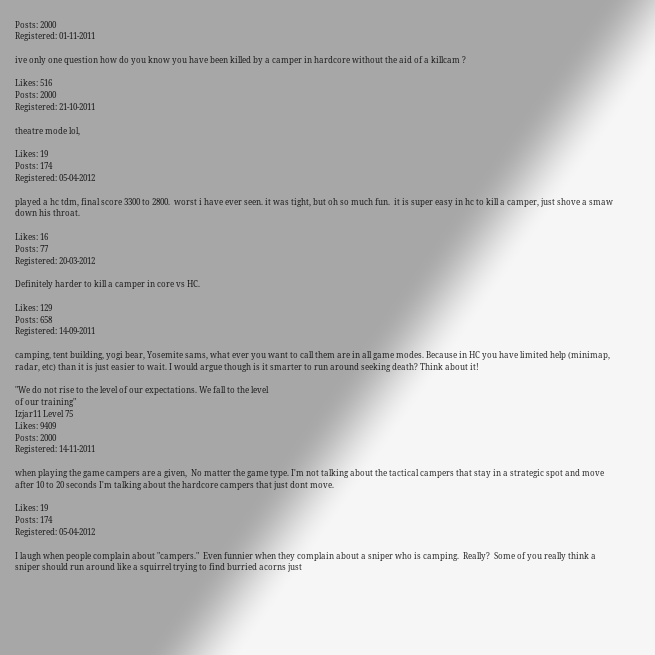Posts: 2000
Registered: 01-11-2011

ive only one question how do you know you have been killed by a camper in hardcore without the aid of a killcam ?

Likes: 516
Posts: 2000
Registered: 21-10-2011

theatre mode lol,

Likes: 19
Posts: 174
Registered: 05-04-2012

played a hc tdm, final score 3300 to 2800.  worst i have ever seen. it was tight, but oh so much fun.  it is super easy in hc to kill a camper, just shove a smaw down his throat.

Likes: 16
Posts: 77
Registered: 20-03-2012

Definitely harder to kill a camper in core vs HC.

Likes: 129
Posts: 658
Registered: 14-09-2011

camping, tent building, yogi bear, Yosemite sams, what ever you want to call them are in all game modes. Because in HC you have limited help (minimap, radar, etc) than it is just easier to wait. I would argue though is it smarter to run around seeking death? Think about it!

"We do not rise to the level of our expectations. We fall to the level
of our training"
Izjar11 Level 75
Likes: 9409
Posts: 2000
Registered: 14-11-2011

when playing the game campers are a given,  No matter the game type. I'm not talking about the tactical campers that stay in a strategic spot and move after 10 to 20 seconds I'm talking about the hardcore campers that just dont move.

Likes: 19
Posts: 174
Registered: 05-04-2012

I laugh when people complain about "campers."  Even funnier when they complain about a sniper who is camping.  Really?  Some of you really think a sniper should run around like a squirrel trying to find burried acorns just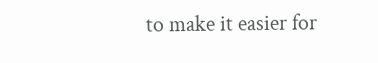to make it easier for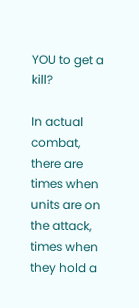YOU to get a kill?

In actual combat, there are times when units are on the attack, times when they hold a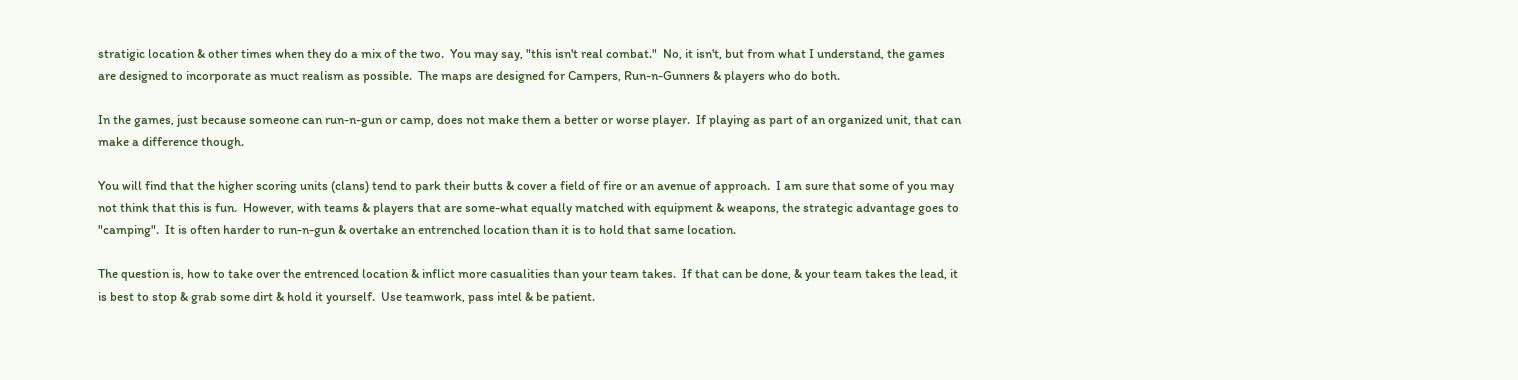stratigic location & other times when they do a mix of the two.  You may say, "this isn't real combat."  No, it isn't, but from what I understand, the games are designed to incorporate as muct realism as possible.  The maps are designed for Campers, Run-n-Gunners & players who do both.

In the games, just because someone can run-n-gun or camp, does not make them a better or worse player.  If playing as part of an organized unit, that can make a difference though.

You will find that the higher scoring units (clans) tend to park their butts & cover a field of fire or an avenue of approach.  I am sure that some of you may not think that this is fun.  However, with teams & players that are some-what equally matched with equipment & weapons, the strategic advantage goes to "camping".  It is often harder to run-n-gun & overtake an entrenched location than it is to hold that same location.

The question is, how to take over the entrenced location & inflict more casualities than your team takes.  If that can be done, & your team takes the lead, it is best to stop & grab some dirt & hold it yourself.  Use teamwork, pass intel & be patient.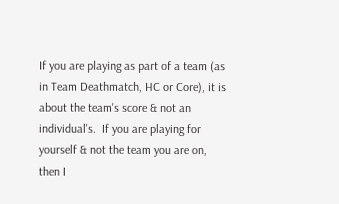If you are playing as part of a team (as in Team Deathmatch, HC or Core), it is about the team's score & not an individual's.  If you are playing for yourself & not the team you are on, then I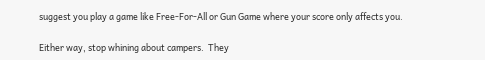suggest you play a game like Free-For-All or Gun Game where your score only affects you.

Either way, stop whining about campers.  They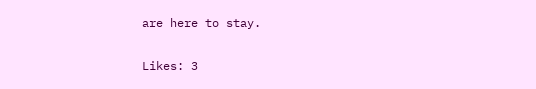are here to stay.

Likes: 3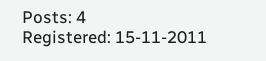Posts: 4
Registered: 15-11-2011